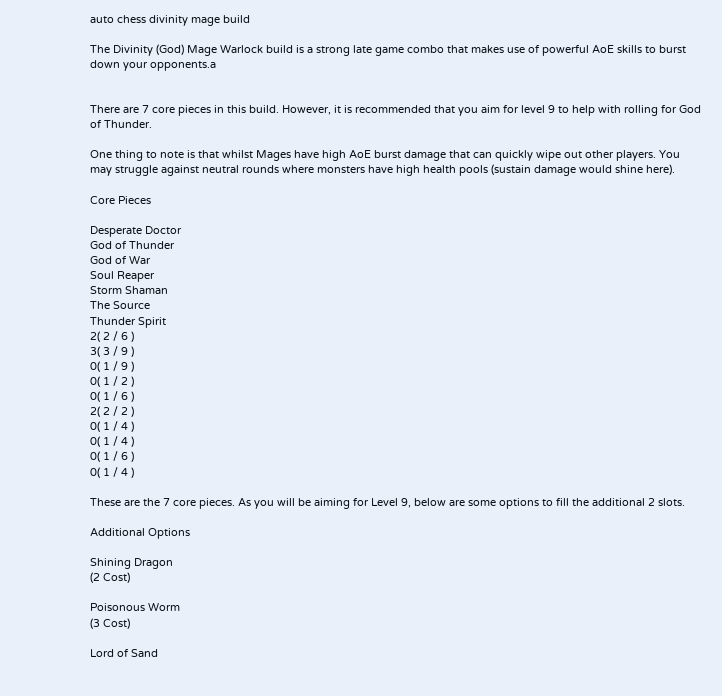auto chess divinity mage build

The Divinity (God) Mage Warlock build is a strong late game combo that makes use of powerful AoE skills to burst down your opponents.a


There are 7 core pieces in this build. However, it is recommended that you aim for level 9 to help with rolling for God of Thunder.

One thing to note is that whilst Mages have high AoE burst damage that can quickly wipe out other players. You may struggle against neutral rounds where monsters have high health pools (sustain damage would shine here).

Core Pieces

Desperate Doctor
God of Thunder
God of War
Soul Reaper
Storm Shaman
The Source
Thunder Spirit
2( 2 / 6 )
3( 3 / 9 )
0( 1 / 9 )
0( 1 / 2 )
0( 1 / 6 )
2( 2 / 2 )
0( 1 / 4 )
0( 1 / 4 )
0( 1 / 6 )
0( 1 / 4 )

These are the 7 core pieces. As you will be aiming for Level 9, below are some options to fill the additional 2 slots.

Additional Options

Shining Dragon
(2 Cost)

Poisonous Worm
(3 Cost)

Lord of Sand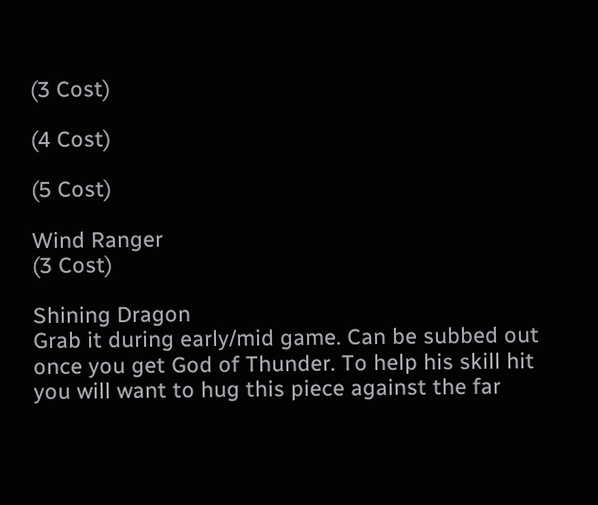(3 Cost)

(4 Cost)

(5 Cost)

Wind Ranger
(3 Cost)

Shining Dragon
Grab it during early/mid game. Can be subbed out once you get God of Thunder. To help his skill hit you will want to hug this piece against the far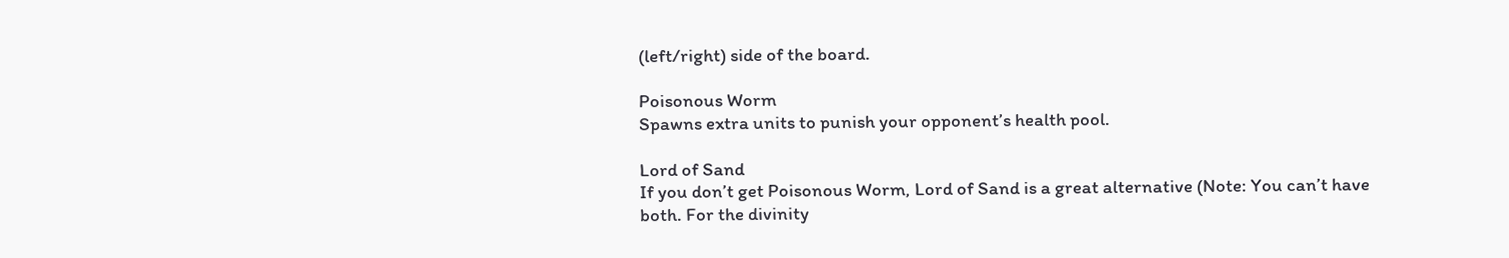(left/right) side of the board.

Poisonous Worm
Spawns extra units to punish your opponent’s health pool.

Lord of Sand
If you don’t get Poisonous Worm, Lord of Sand is a great alternative (Note: You can’t have both. For the divinity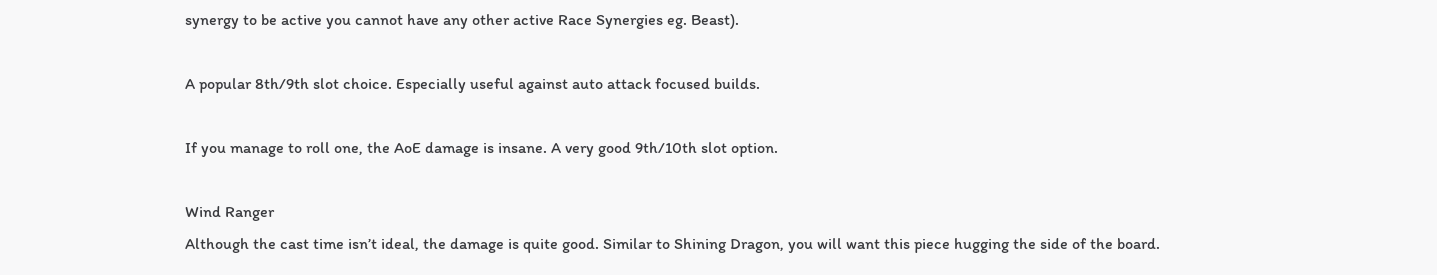synergy to be active you cannot have any other active Race Synergies eg. Beast).

A popular 8th/9th slot choice. Especially useful against auto attack focused builds.

If you manage to roll one, the AoE damage is insane. A very good 9th/10th slot option.

Wind Ranger
Although the cast time isn’t ideal, the damage is quite good. Similar to Shining Dragon, you will want this piece hugging the side of the board.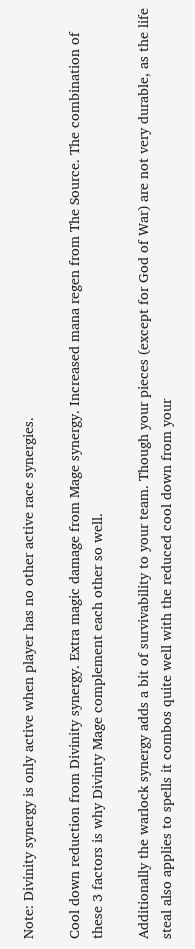Note: Divinity synergy is only active when player has no other active race synergies.

Cool down reduction from Divinity synergy. Extra magic damage from Mage synergy. Increased mana regen from The Source. The combination of these 3 factors is why Divinty Mage complement each other so well.

Additionally the warlock synergy adds a bit of survivability to your team. Though your pieces (except for God of War) are not very durable, as the life steal also applies to spells it combos quite well with the reduced cool down from your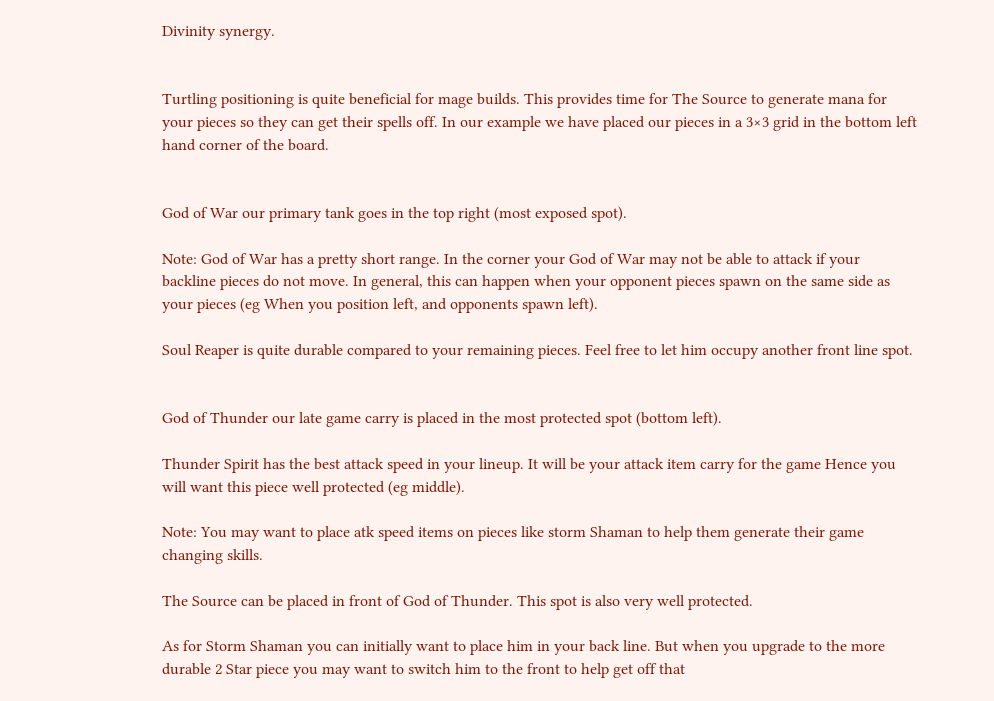Divinity synergy.


Turtling positioning is quite beneficial for mage builds. This provides time for The Source to generate mana for your pieces so they can get their spells off. In our example we have placed our pieces in a 3×3 grid in the bottom left hand corner of the board.


God of War our primary tank goes in the top right (most exposed spot).

Note: God of War has a pretty short range. In the corner your God of War may not be able to attack if your backline pieces do not move. In general, this can happen when your opponent pieces spawn on the same side as your pieces (eg When you position left, and opponents spawn left).

Soul Reaper is quite durable compared to your remaining pieces. Feel free to let him occupy another front line spot.


God of Thunder our late game carry is placed in the most protected spot (bottom left).

Thunder Spirit has the best attack speed in your lineup. It will be your attack item carry for the game Hence you will want this piece well protected (eg middle).

Note: You may want to place atk speed items on pieces like storm Shaman to help them generate their game changing skills.

The Source can be placed in front of God of Thunder. This spot is also very well protected.

As for Storm Shaman you can initially want to place him in your back line. But when you upgrade to the more durable 2 Star piece you may want to switch him to the front to help get off that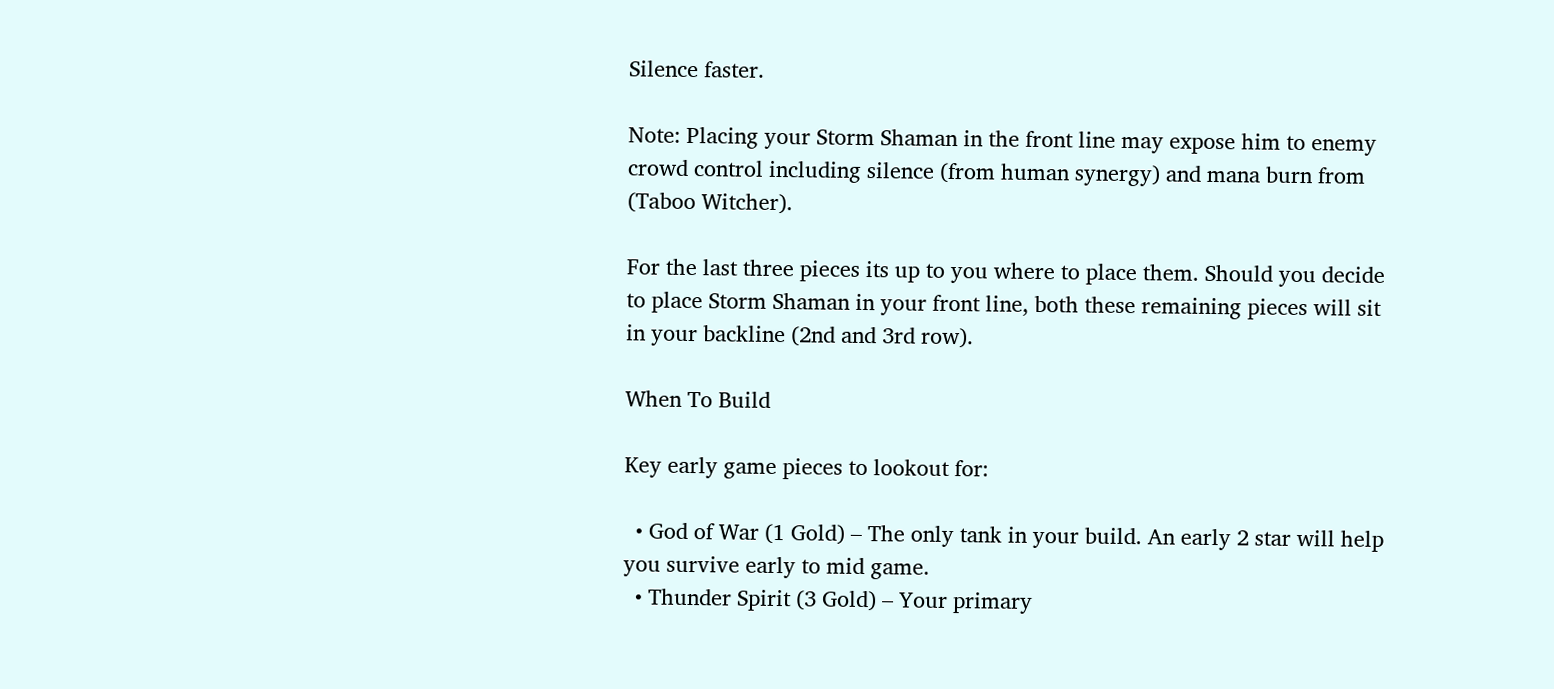Silence faster.

Note: Placing your Storm Shaman in the front line may expose him to enemy crowd control including silence (from human synergy) and mana burn from (Taboo Witcher).

For the last three pieces its up to you where to place them. Should you decide to place Storm Shaman in your front line, both these remaining pieces will sit in your backline (2nd and 3rd row).

When To Build

Key early game pieces to lookout for:

  • God of War (1 Gold) – The only tank in your build. An early 2 star will help you survive early to mid game.
  • Thunder Spirit (3 Gold) – Your primary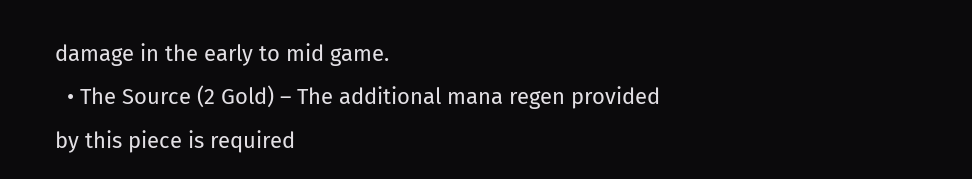damage in the early to mid game.
  • The Source (2 Gold) – The additional mana regen provided by this piece is required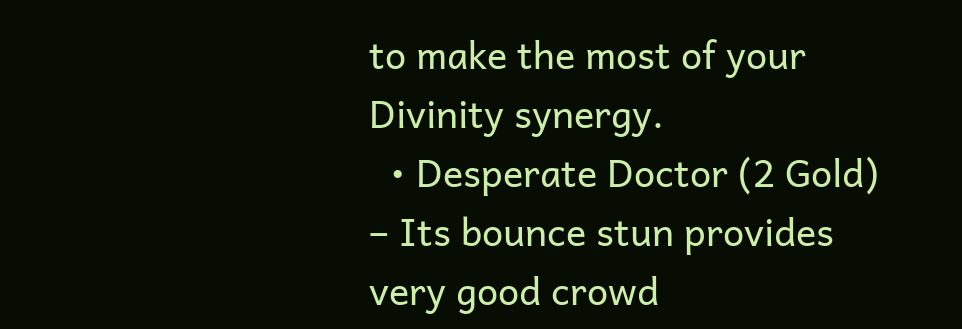to make the most of your Divinity synergy.
  • Desperate Doctor (2 Gold) – Its bounce stun provides very good crowd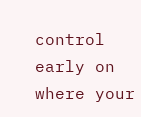control early on where your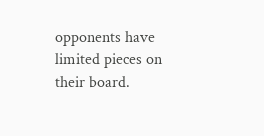opponents have limited pieces on their board.